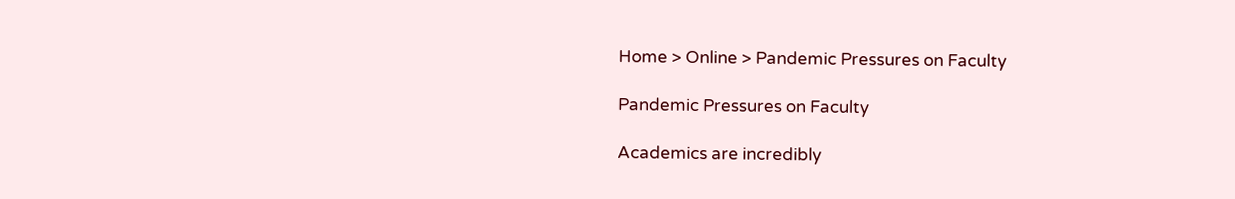Home > Online > Pandemic Pressures on Faculty

Pandemic Pressures on Faculty

Academics are incredibly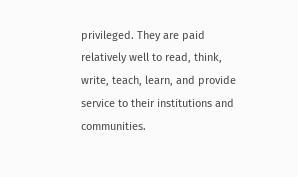privileged. They are paid relatively well to read, think, write, teach, learn, and provide service to their institutions and communities.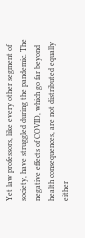Yet law professors, like every other segment of society, have struggled during the pandemic. The negative effects of COVID, which go far beyond health consequences, are not distributed equally either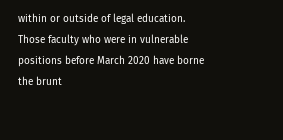within or outside of legal education. Those faculty who were in vulnerable positions before March 2020 have borne the brunt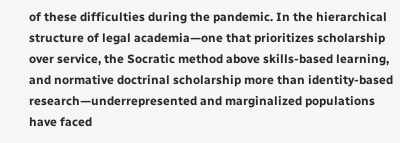of these difficulties during the pandemic. In the hierarchical structure of legal academia—one that prioritizes scholarship over service, the Socratic method above skills-based learning, and normative doctrinal scholarship more than identity-based research—underrepresented and marginalized populations have faced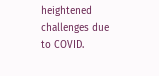heightened challenges due to COVID.